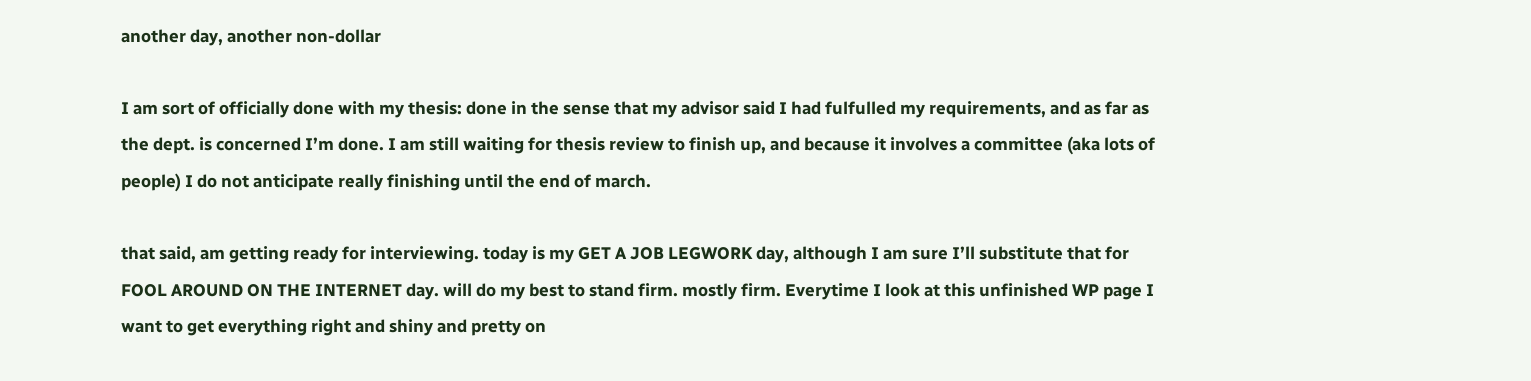another day, another non-dollar

I am sort of officially done with my thesis: done in the sense that my advisor said I had fulfulled my requirements, and as far as the dept. is concerned I’m done. I am still waiting for thesis review to finish up, and because it involves a committee (aka lots of people) I do not anticipate really finishing until the end of march.

that said, am getting ready for interviewing. today is my GET A JOB LEGWORK day, although I am sure I’ll substitute that for FOOL AROUND ON THE INTERNET day. will do my best to stand firm. mostly firm. Everytime I look at this unfinished WP page I want to get everything right and shiny and pretty on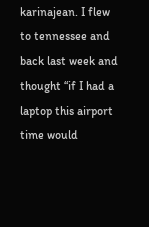karinajean. I flew to tennessee and back last week and thought “if I had a laptop this airport time would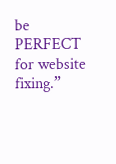be PERFECT for website fixing.”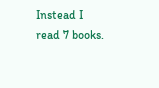Instead I read 7 books.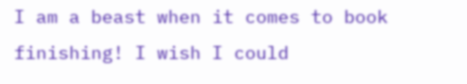I am a beast when it comes to book finishing! I wish I could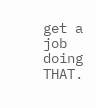get a job doing THAT.